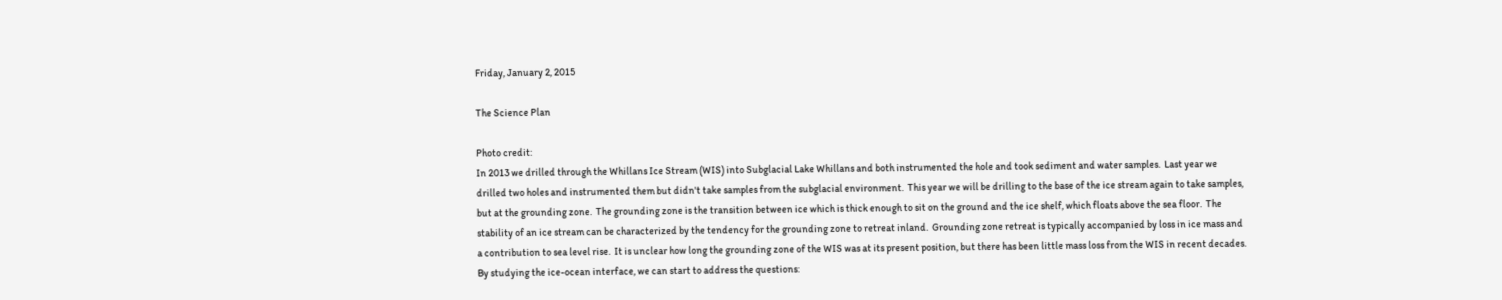Friday, January 2, 2015

The Science Plan

Photo credit:
In 2013 we drilled through the Whillans Ice Stream (WIS) into Subglacial Lake Whillans and both instrumented the hole and took sediment and water samples.  Last year we drilled two holes and instrumented them but didn't take samples from the subglacial environment.  This year we will be drilling to the base of the ice stream again to take samples, but at the grounding zone.  The grounding zone is the transition between ice which is thick enough to sit on the ground and the ice shelf, which floats above the sea floor.  The stability of an ice stream can be characterized by the tendency for the grounding zone to retreat inland.  Grounding zone retreat is typically accompanied by loss in ice mass and a contribution to sea level rise.  It is unclear how long the grounding zone of the WIS was at its present position, but there has been little mass loss from the WIS in recent decades.  By studying the ice-ocean interface, we can start to address the questions: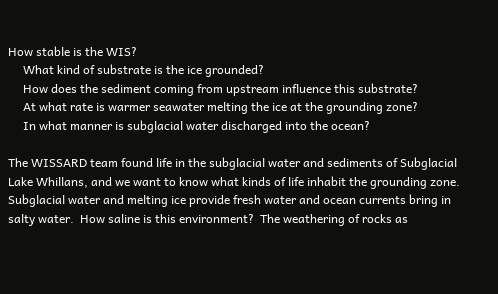How stable is the WIS?
     What kind of substrate is the ice grounded?
     How does the sediment coming from upstream influence this substrate?
     At what rate is warmer seawater melting the ice at the grounding zone?
     In what manner is subglacial water discharged into the ocean?

The WISSARD team found life in the subglacial water and sediments of Subglacial Lake Whillans, and we want to know what kinds of life inhabit the grounding zone.  Subglacial water and melting ice provide fresh water and ocean currents bring in salty water.  How saline is this environment?  The weathering of rocks as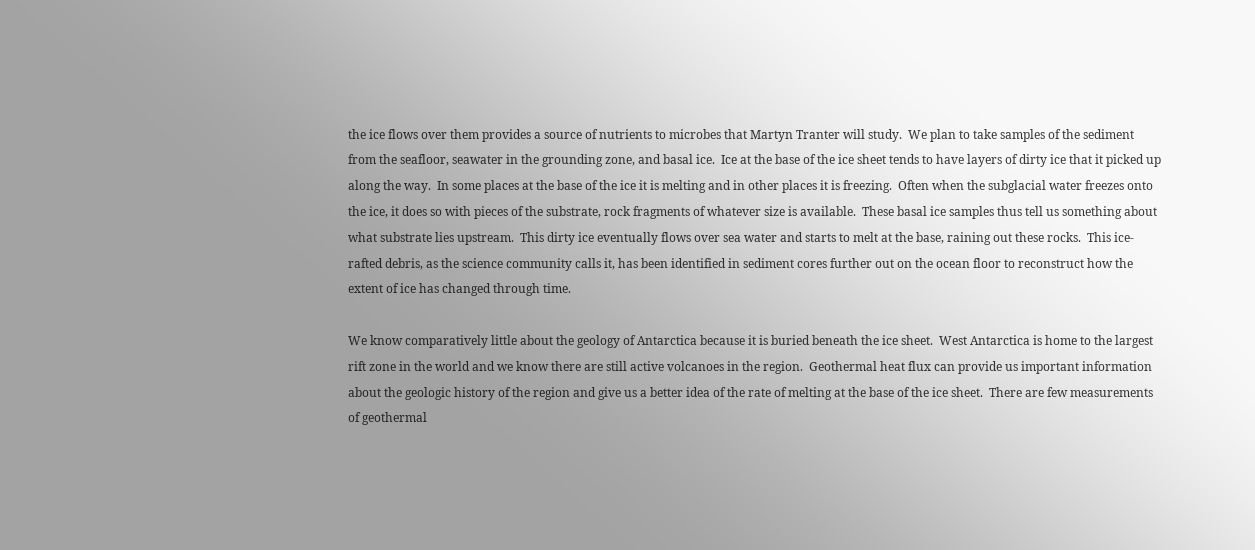the ice flows over them provides a source of nutrients to microbes that Martyn Tranter will study.  We plan to take samples of the sediment from the seafloor, seawater in the grounding zone, and basal ice.  Ice at the base of the ice sheet tends to have layers of dirty ice that it picked up along the way.  In some places at the base of the ice it is melting and in other places it is freezing.  Often when the subglacial water freezes onto the ice, it does so with pieces of the substrate, rock fragments of whatever size is available.  These basal ice samples thus tell us something about what substrate lies upstream.  This dirty ice eventually flows over sea water and starts to melt at the base, raining out these rocks.  This ice-rafted debris, as the science community calls it, has been identified in sediment cores further out on the ocean floor to reconstruct how the extent of ice has changed through time.

We know comparatively little about the geology of Antarctica because it is buried beneath the ice sheet.  West Antarctica is home to the largest rift zone in the world and we know there are still active volcanoes in the region.  Geothermal heat flux can provide us important information about the geologic history of the region and give us a better idea of the rate of melting at the base of the ice sheet.  There are few measurements of geothermal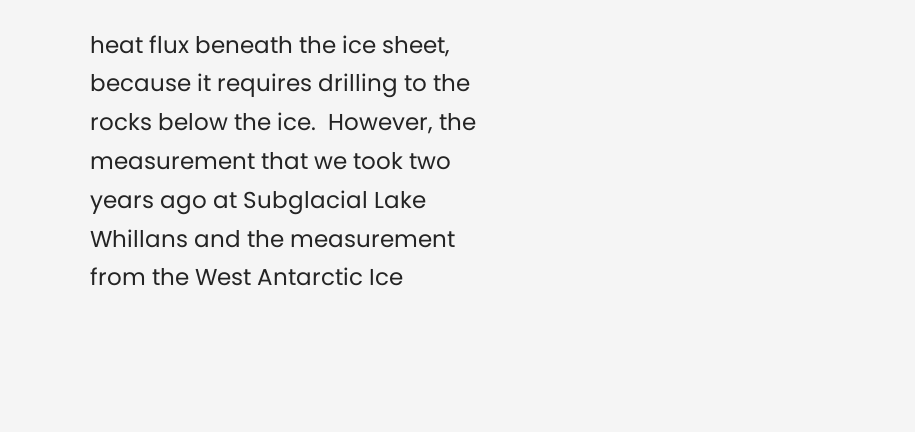heat flux beneath the ice sheet, because it requires drilling to the rocks below the ice.  However, the measurement that we took two years ago at Subglacial Lake Whillans and the measurement from the West Antarctic Ice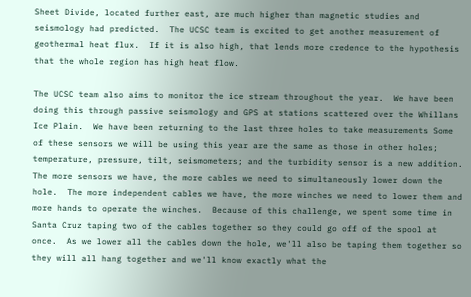Sheet Divide, located further east, are much higher than magnetic studies and seismology had predicted.  The UCSC team is excited to get another measurement of geothermal heat flux.  If it is also high, that lends more credence to the hypothesis that the whole region has high heat flow.

The UCSC team also aims to monitor the ice stream throughout the year.  We have been doing this through passive seismology and GPS at stations scattered over the Whillans Ice Plain.  We have been returning to the last three holes to take measurements Some of these sensors we will be using this year are the same as those in other holes; temperature, pressure, tilt, seismometers; and the turbidity sensor is a new addition.  The more sensors we have, the more cables we need to simultaneously lower down the hole.  The more independent cables we have, the more winches we need to lower them and more hands to operate the winches.  Because of this challenge, we spent some time in Santa Cruz taping two of the cables together so they could go off of the spool at once.  As we lower all the cables down the hole, we'll also be taping them together so they will all hang together and we'll know exactly what the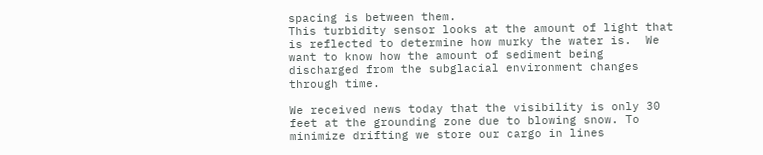spacing is between them.
This turbidity sensor looks at the amount of light that is reflected to determine how murky the water is.  We want to know how the amount of sediment being discharged from the subglacial environment changes through time.

We received news today that the visibility is only 30 feet at the grounding zone due to blowing snow. To minimize drifting we store our cargo in lines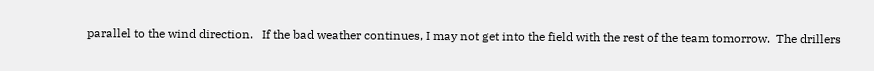parallel to the wind direction.   If the bad weather continues, I may not get into the field with the rest of the team tomorrow.  The drillers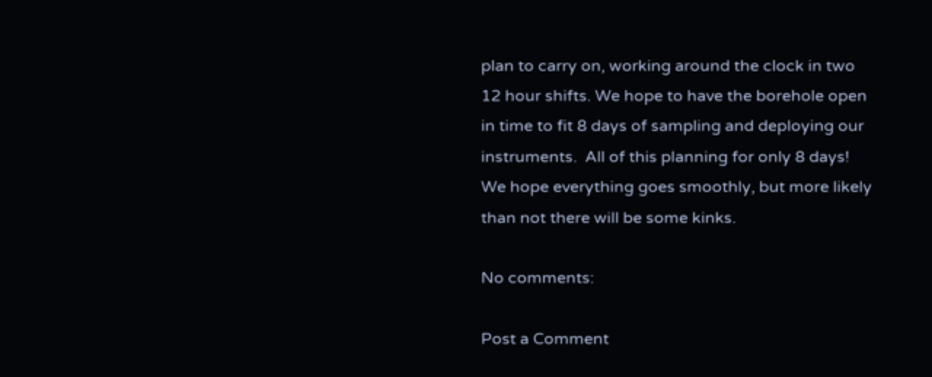plan to carry on, working around the clock in two 12 hour shifts. We hope to have the borehole open in time to fit 8 days of sampling and deploying our instruments.  All of this planning for only 8 days!  We hope everything goes smoothly, but more likely than not there will be some kinks.

No comments:

Post a Comment